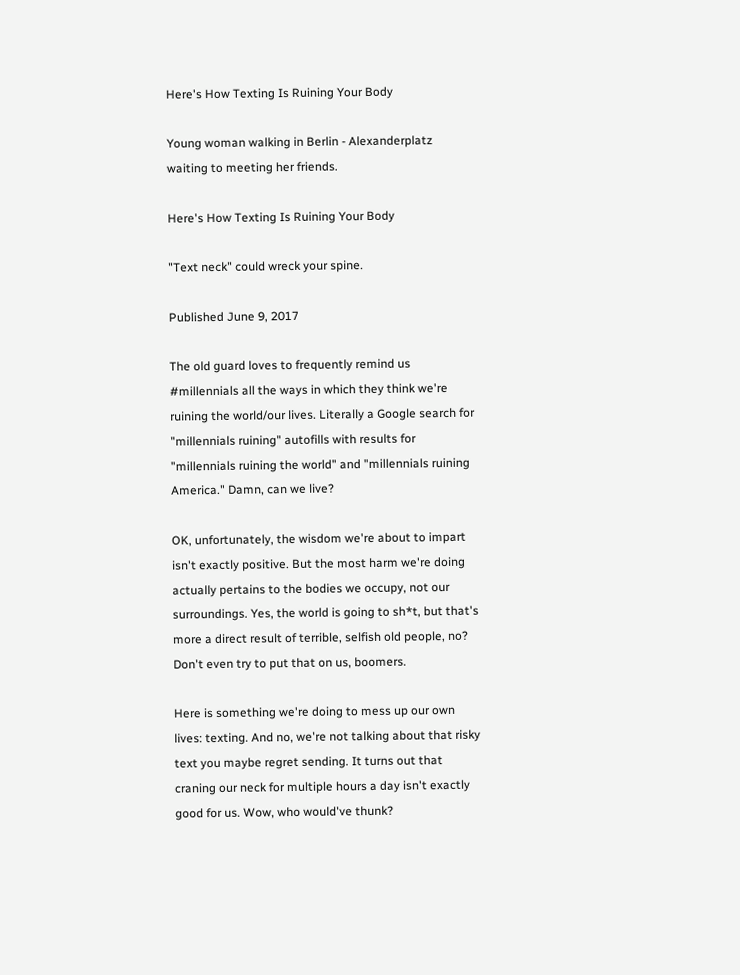Here's How Texting Is Ruining Your Body

Young woman walking in Berlin - Alexanderplatz waiting to meeting her friends.

Here's How Texting Is Ruining Your Body

"Text neck" could wreck your spine.

Published June 9, 2017

The old guard loves to frequently remind us #millennials all the ways in which they think we're ruining the world/our lives. Literally a Google search for "millennials ruining" autofills with results for "millennials ruining the world" and "millennials ruining America." Damn, can we live?

OK, unfortunately, the wisdom we're about to impart isn't exactly positive. But the most harm we're doing actually pertains to the bodies we occupy, not our surroundings. Yes, the world is going to sh*t, but that's more a direct result of terrible, selfish old people, no? Don't even try to put that on us, boomers.

Here is something we're doing to mess up our own lives: texting. And no, we're not talking about that risky text you maybe regret sending. It turns out that craning our neck for multiple hours a day isn't exactly good for us. Wow, who would've thunk?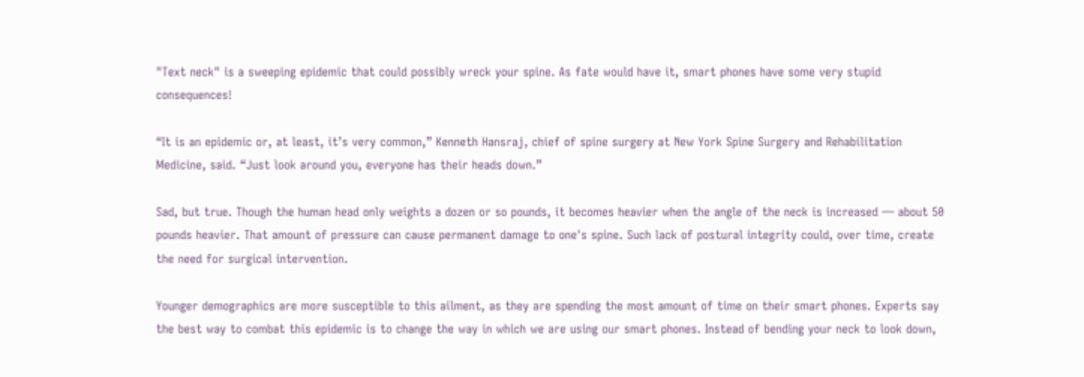"Text neck" is a sweeping epidemic that could possibly wreck your spine. As fate would have it, smart phones have some very stupid consequences!

“It is an epidemic or, at least, it’s very common,” Kenneth Hansraj, chief of spine surgery at New York Spine Surgery and Rehabilitation Medicine, said. “Just look around you, everyone has their heads down.”

Sad, but true. Though the human head only weights a dozen or so pounds, it becomes heavier when the angle of the neck is increased — about 50 pounds heavier. That amount of pressure can cause permanent damage to one's spine. Such lack of postural integrity could, over time, create the need for surgical intervention.

Younger demographics are more susceptible to this ailment, as they are spending the most amount of time on their smart phones. Experts say the best way to combat this epidemic is to change the way in which we are using our smart phones. Instead of bending your neck to look down,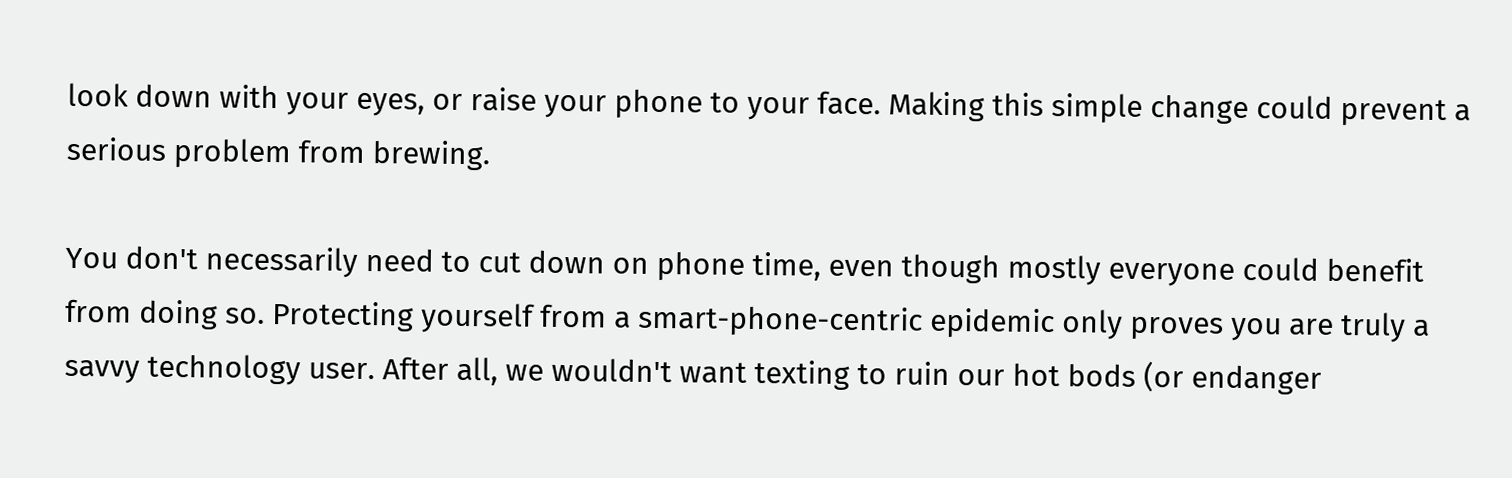look down with your eyes, or raise your phone to your face. Making this simple change could prevent a serious problem from brewing.

You don't necessarily need to cut down on phone time, even though mostly everyone could benefit from doing so. Protecting yourself from a smart-phone-centric epidemic only proves you are truly a savvy technology user. After all, we wouldn't want texting to ruin our hot bods (or endanger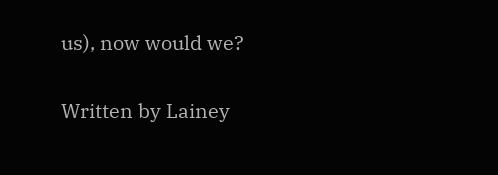us), now would we?

Written by Lainey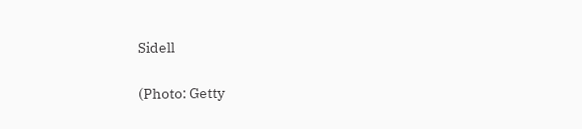Sidell

(Photo: Getty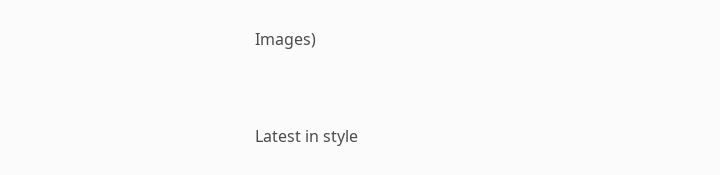Images)


Latest in style